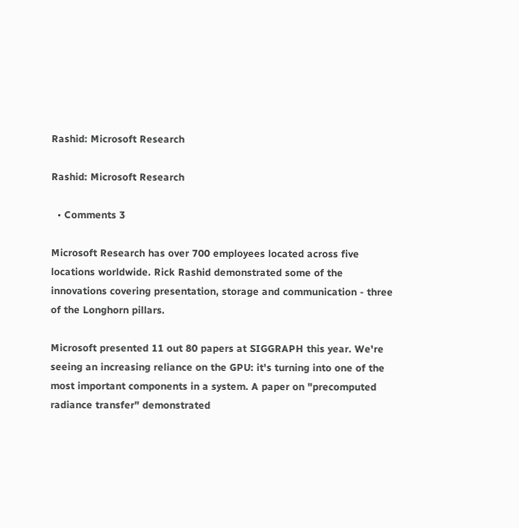Rashid: Microsoft Research

Rashid: Microsoft Research

  • Comments 3

Microsoft Research has over 700 employees located across five locations worldwide. Rick Rashid demonstrated some of the innovations covering presentation, storage and communication - three of the Longhorn pillars.

Microsoft presented 11 out 80 papers at SIGGRAPH this year. We're seeing an increasing reliance on the GPU: it's turning into one of the most important components in a system. A paper on "precomputed radiance transfer" demonstrated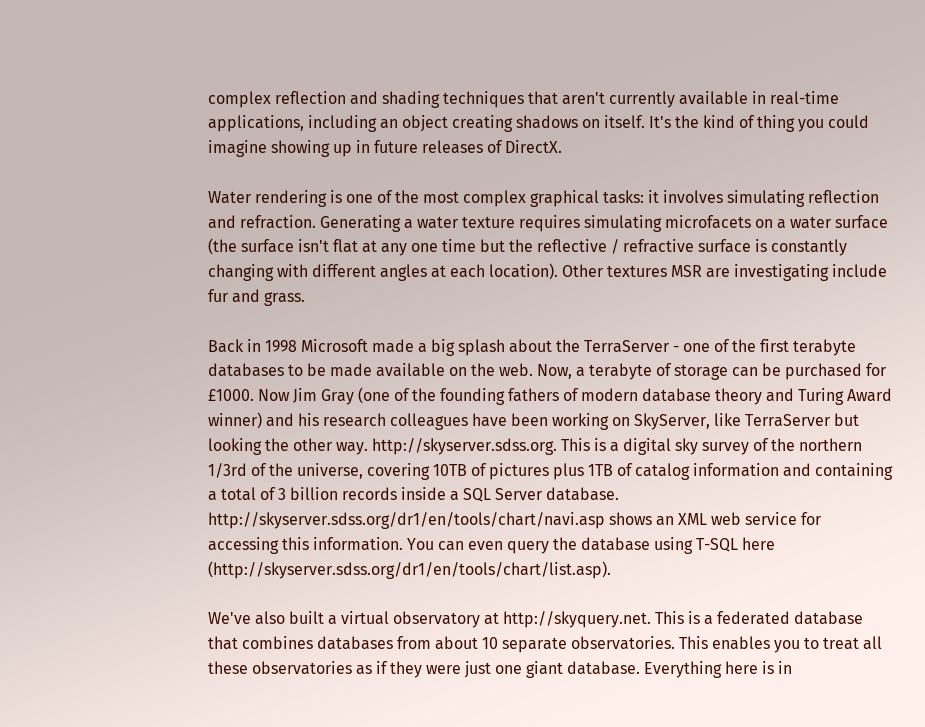complex reflection and shading techniques that aren't currently available in real-time applications, including an object creating shadows on itself. It's the kind of thing you could imagine showing up in future releases of DirectX.

Water rendering is one of the most complex graphical tasks: it involves simulating reflection and refraction. Generating a water texture requires simulating microfacets on a water surface (the surface isn't flat at any one time but the reflective / refractive surface is constantly changing with different angles at each location). Other textures MSR are investigating include fur and grass.

Back in 1998 Microsoft made a big splash about the TerraServer - one of the first terabyte databases to be made available on the web. Now, a terabyte of storage can be purchased for £1000. Now Jim Gray (one of the founding fathers of modern database theory and Turing Award winner) and his research colleagues have been working on SkyServer, like TerraServer but looking the other way. http://skyserver.sdss.org. This is a digital sky survey of the northern 1/3rd of the universe, covering 10TB of pictures plus 1TB of catalog information and containing a total of 3 billion records inside a SQL Server database. http://skyserver.sdss.org/dr1/en/tools/chart/navi.asp shows an XML web service for accessing this information. You can even query the database using T-SQL here (http://skyserver.sdss.org/dr1/en/tools/chart/list.asp).

We've also built a virtual observatory at http://skyquery.net. This is a federated database that combines databases from about 10 separate observatories. This enables you to treat all these observatories as if they were just one giant database. Everything here is in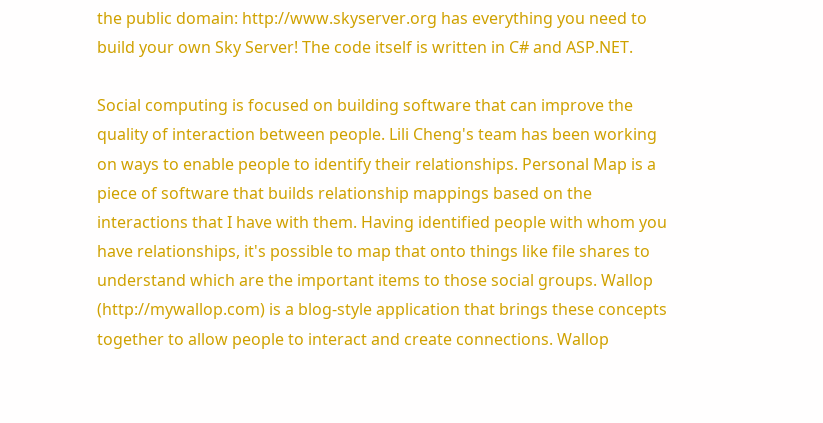the public domain: http://www.skyserver.org has everything you need to build your own Sky Server! The code itself is written in C# and ASP.NET.

Social computing is focused on building software that can improve the quality of interaction between people. Lili Cheng's team has been working on ways to enable people to identify their relationships. Personal Map is a piece of software that builds relationship mappings based on the interactions that I have with them. Having identified people with whom you have relationships, it's possible to map that onto things like file shares to understand which are the important items to those social groups. Wallop (http://mywallop.com) is a blog-style application that brings these concepts together to allow people to interact and create connections. Wallop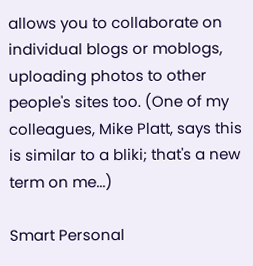allows you to collaborate on individual blogs or moblogs, uploading photos to other people's sites too. (One of my colleagues, Mike Platt, says this is similar to a bliki; that's a new term on me...)

Smart Personal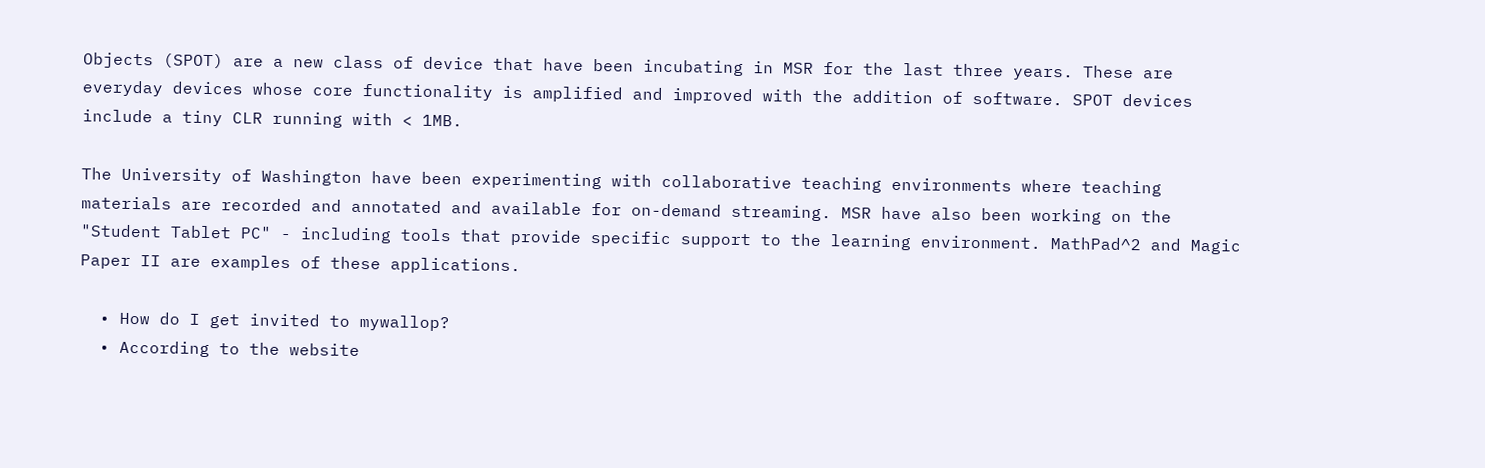Objects (SPOT) are a new class of device that have been incubating in MSR for the last three years. These are everyday devices whose core functionality is amplified and improved with the addition of software. SPOT devices include a tiny CLR running with < 1MB.

The University of Washington have been experimenting with collaborative teaching environments where teaching materials are recorded and annotated and available for on-demand streaming. MSR have also been working on the "Student Tablet PC" - including tools that provide specific support to the learning environment. MathPad^2 and Magic Paper II are examples of these applications.

  • How do I get invited to mywallop?
  • According to the website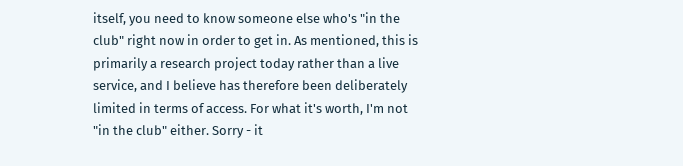itself, you need to know someone else who's "in the club" right now in order to get in. As mentioned, this is primarily a research project today rather than a live service, and I believe has therefore been deliberately limited in terms of access. For what it's worth, I'm not "in the club" either. Sorry - it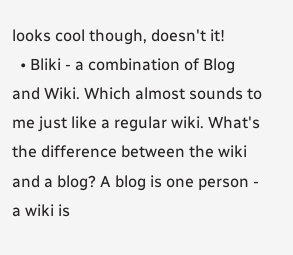looks cool though, doesn't it!
  • Bliki - a combination of Blog and Wiki. Which almost sounds to me just like a regular wiki. What's the difference between the wiki and a blog? A blog is one person - a wiki is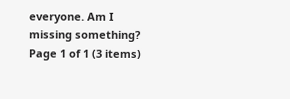everyone. Am I missing something?
Page 1 of 1 (3 items)